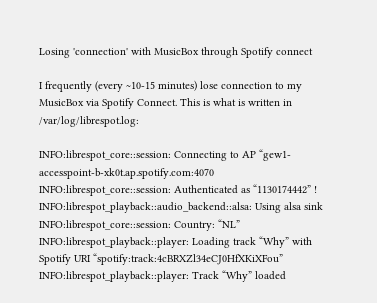Losing 'connection' with MusicBox through Spotify connect

I frequently (every ~10-15 minutes) lose connection to my MusicBox via Spotify Connect. This is what is written in /var/log/librespot.log:

INFO:librespot_core::session: Connecting to AP “gew1-accesspoint-b-xk0t.ap.spotify.com:4070
INFO:librespot_core::session: Authenticated as “1130174442” !
INFO:librespot_playback::audio_backend::alsa: Using alsa sink
INFO:librespot_core::session: Country: “NL”
INFO:librespot_playback::player: Loading track “Why” with Spotify URI “spotify:track:4cBRXZl34eCJ0HfXKiXFou”
INFO:librespot_playback::player: Track “Why” loaded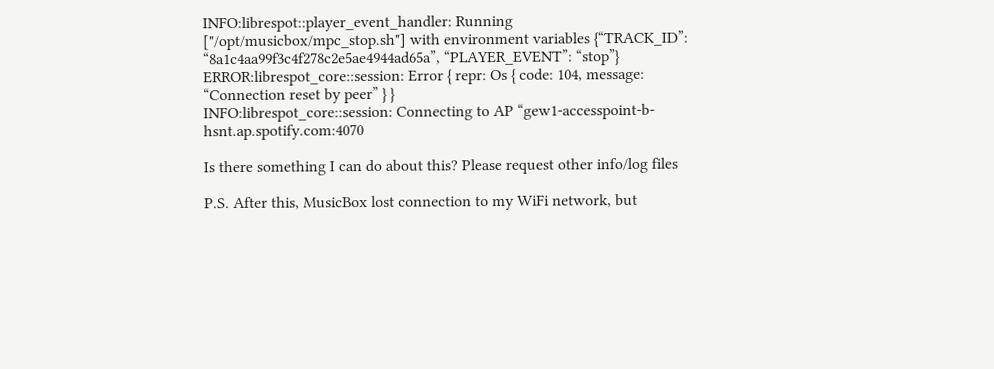INFO:librespot::player_event_handler: Running ["/opt/musicbox/mpc_stop.sh"] with environment variables {“TRACK_ID”: “8a1c4aa99f3c4f278c2e5ae4944ad65a”, “PLAYER_EVENT”: “stop”}
ERROR:librespot_core::session: Error { repr: Os { code: 104, message: “Connection reset by peer” } }
INFO:librespot_core::session: Connecting to AP “gew1-accesspoint-b-hsnt.ap.spotify.com:4070

Is there something I can do about this? Please request other info/log files

P.S. After this, MusicBox lost connection to my WiFi network, but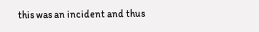this was an incident and thus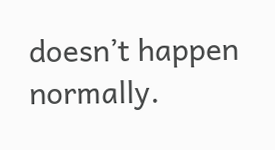doesn’t happen normally.